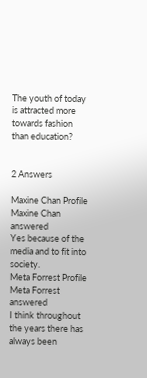The youth of today is attracted more towards fashion than education?


2 Answers

Maxine Chan Profile
Maxine Chan answered
Yes because of the  media and to fit into society.
Meta Forrest Profile
Meta Forrest answered
I think throughout the years there has always been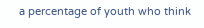a percentage of youth who think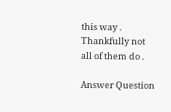this way .  Thankfully not all of them do .

Answer Question